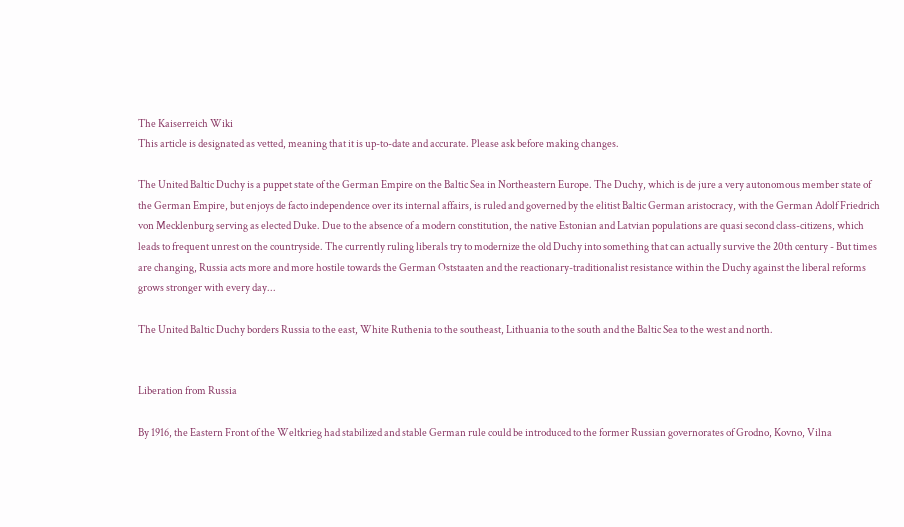The Kaiserreich Wiki
This article is designated as vetted, meaning that it is up-to-date and accurate. Please ask before making changes.

The United Baltic Duchy is a puppet state of the German Empire on the Baltic Sea in Northeastern Europe. The Duchy, which is de jure a very autonomous member state of the German Empire, but enjoys de facto independence over its internal affairs, is ruled and governed by the elitist Baltic German aristocracy, with the German Adolf Friedrich von Mecklenburg serving as elected Duke. Due to the absence of a modern constitution, the native Estonian and Latvian populations are quasi second class-citizens, which leads to frequent unrest on the countryside. The currently ruling liberals try to modernize the old Duchy into something that can actually survive the 20th century - But times are changing, Russia acts more and more hostile towards the German Oststaaten and the reactionary-traditionalist resistance within the Duchy against the liberal reforms grows stronger with every day...

The United Baltic Duchy borders Russia to the east, White Ruthenia to the southeast, Lithuania to the south and the Baltic Sea to the west and north.


Liberation from Russia

By 1916, the Eastern Front of the Weltkrieg had stabilized and stable German rule could be introduced to the former Russian governorates of Grodno, Kovno, Vilna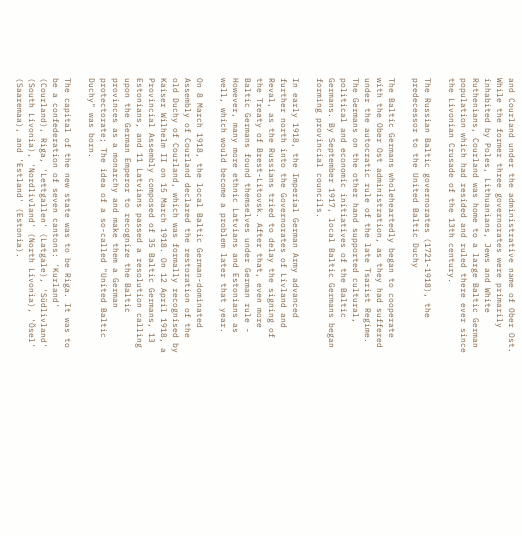and Courland under the administrative name of Ober Ost. While the former three governorates were primarily inhabited by Poles, Lithuanians, Jews and White Ruthenians, Courland was home to a large Baltic German population which had resided and ruled there ever since the Livonian Crusade of the 13th century.

The Russian Baltic governorates (1721-1918), the predecessor to the United Baltic Duchy

The Baltic Germans wholeheartedly began to cooperate with the Ober Ost administration, as they had suffered under the autocratic rule of the late Tsarist Regime. The Germans on the other hand supported cultural, political and economic initiatives of the Baltic Germans. By September 1917, local Baltic Germans began forming provincial councils.

In early 1918, the Imperial German Army advanced further north into the Governorates of Livland and Reval, as the Russians tried to delay the signing of the Treaty of Brest-Litovsk. After that, even more Baltic Germans found themselves under German rule - However, many more ethnic Latvians and Estonians as well, which would become a problem later that year.

On 8 March 1918, the local Baltic German-dominated Assembly of Courland declared the restoration of the old Duchy of Courland, which was formally recognised by Kaiser Wilhelm II on 15 March 1918. On 12 April 1918, a Provincial Assembly composed of 35 Baltic Germans, 13 Estonians, and 11 Latvians passed a resolution calling upon the German Emperor to recognize the Baltic provinces as a monarchy and make them a German protectorate; The idea of a so-called "United Baltic Duchy" was born.

The capital of the new state was to be Riga. It was to be a confederation of seven cantons: 'Kurland' (Courland), Riga, 'Lettgallen' (Latgale), 'Südlivland' (South Livonia), 'Nordlivland' (North Livonia), 'Ösel' (Saaremaa), and 'Estland' (Estonia).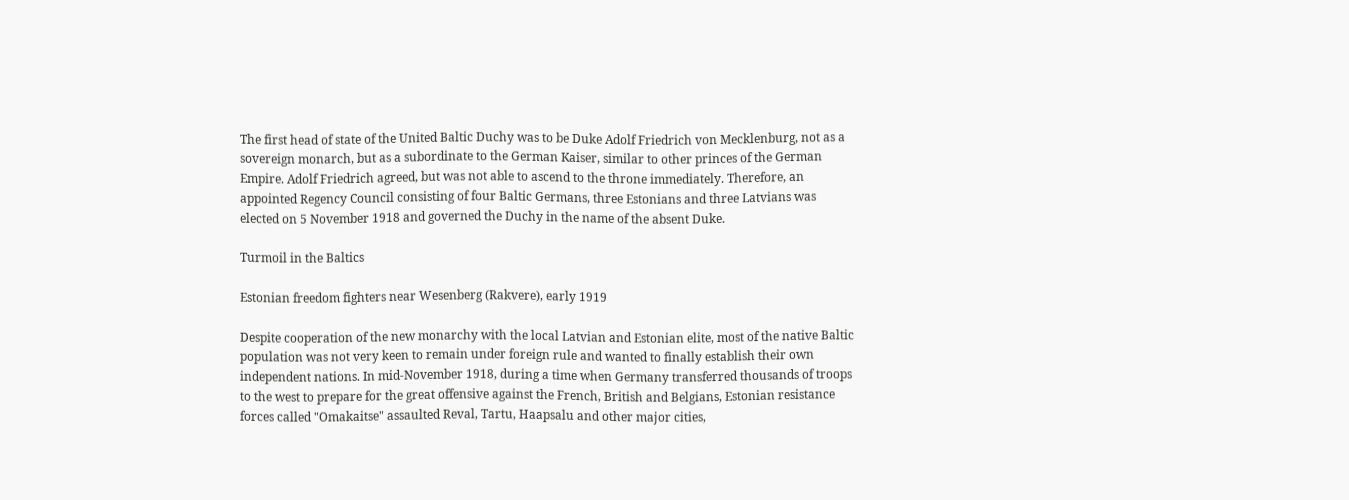The first head of state of the United Baltic Duchy was to be Duke Adolf Friedrich von Mecklenburg, not as a sovereign monarch, but as a subordinate to the German Kaiser, similar to other princes of the German Empire. Adolf Friedrich agreed, but was not able to ascend to the throne immediately. Therefore, an appointed Regency Council consisting of four Baltic Germans, three Estonians and three Latvians was elected on 5 November 1918 and governed the Duchy in the name of the absent Duke.

Turmoil in the Baltics

Estonian freedom fighters near Wesenberg (Rakvere), early 1919

Despite cooperation of the new monarchy with the local Latvian and Estonian elite, most of the native Baltic population was not very keen to remain under foreign rule and wanted to finally establish their own independent nations. In mid-November 1918, during a time when Germany transferred thousands of troops to the west to prepare for the great offensive against the French, British and Belgians, Estonian resistance forces called "Omakaitse" assaulted Reval, Tartu, Haapsalu and other major cities,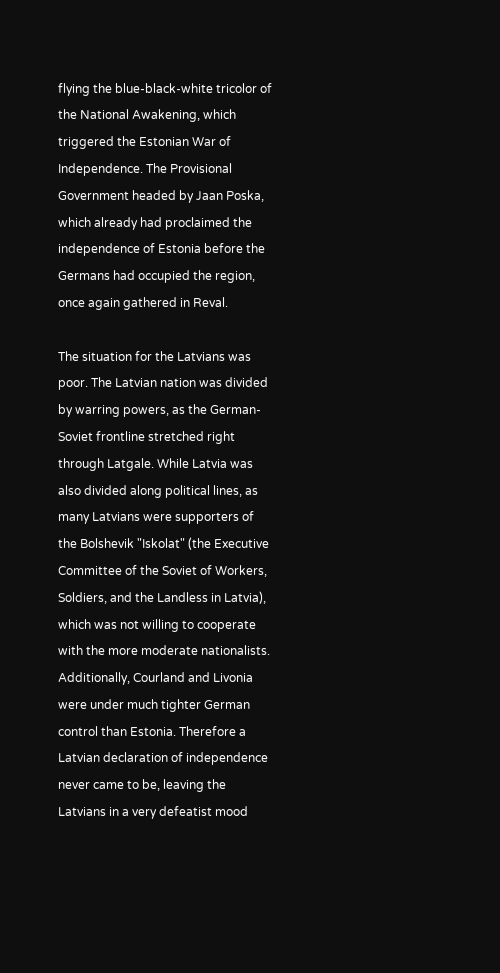flying the blue-black-white tricolor of the National Awakening, which triggered the Estonian War of Independence. The Provisional Government headed by Jaan Poska, which already had proclaimed the independence of Estonia before the Germans had occupied the region, once again gathered in Reval.

The situation for the Latvians was poor. The Latvian nation was divided by warring powers, as the German-Soviet frontline stretched right through Latgale. While Latvia was also divided along political lines, as many Latvians were supporters of the Bolshevik "Iskolat" (the Executive Committee of the Soviet of Workers, Soldiers, and the Landless in Latvia), which was not willing to cooperate with the more moderate nationalists. Additionally, Courland and Livonia were under much tighter German control than Estonia. Therefore a Latvian declaration of independence never came to be, leaving the Latvians in a very defeatist mood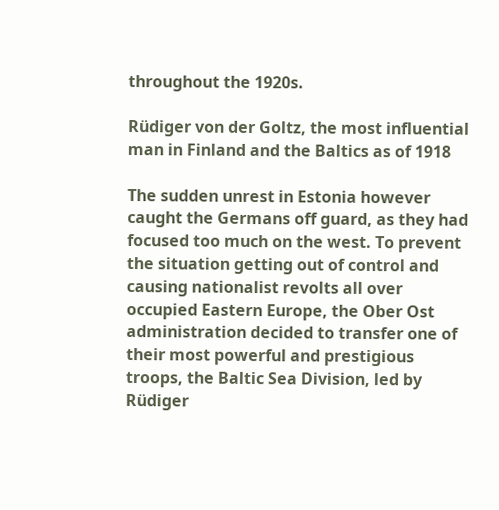throughout the 1920s.

Rüdiger von der Goltz, the most influential man in Finland and the Baltics as of 1918

The sudden unrest in Estonia however caught the Germans off guard, as they had focused too much on the west. To prevent the situation getting out of control and causing nationalist revolts all over occupied Eastern Europe, the Ober Ost administration decided to transfer one of their most powerful and prestigious troops, the Baltic Sea Division, led by Rüdiger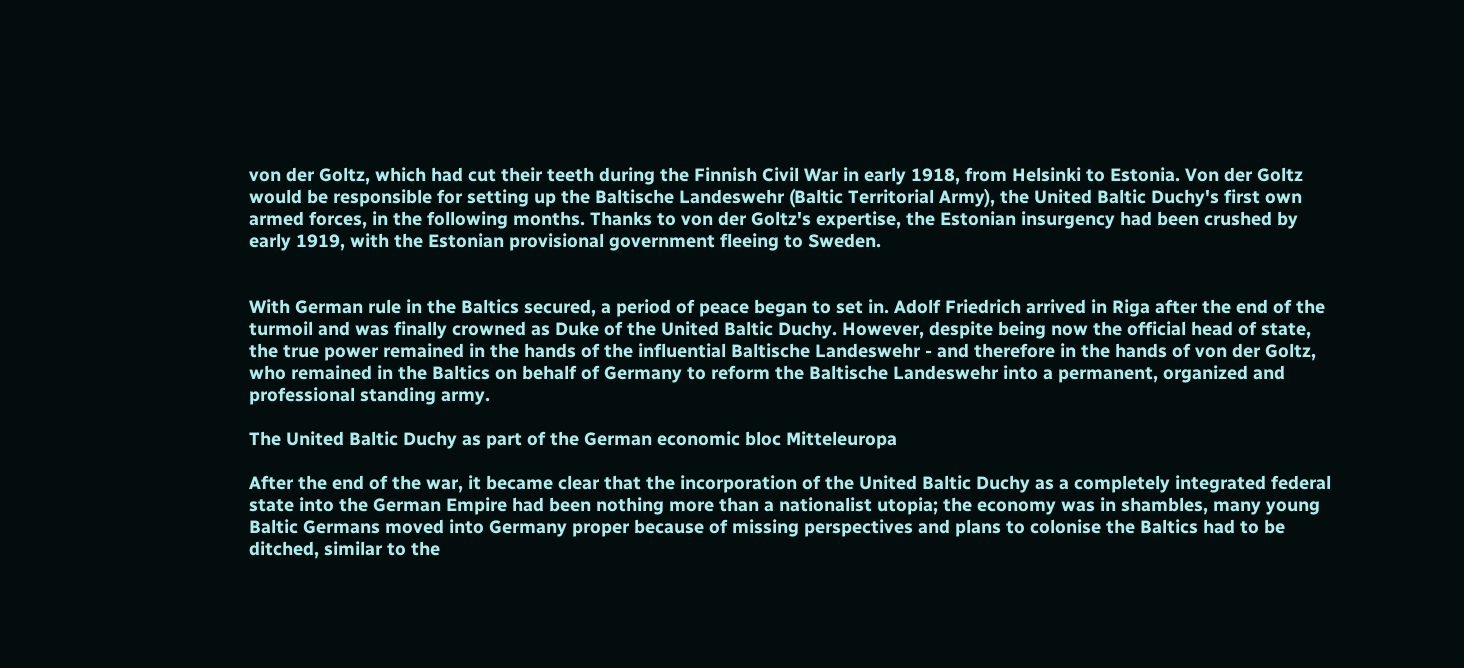von der Goltz, which had cut their teeth during the Finnish Civil War in early 1918, from Helsinki to Estonia. Von der Goltz would be responsible for setting up the Baltische Landeswehr (Baltic Territorial Army), the United Baltic Duchy's first own armed forces, in the following months. Thanks to von der Goltz's expertise, the Estonian insurgency had been crushed by early 1919, with the Estonian provisional government fleeing to Sweden.


With German rule in the Baltics secured, a period of peace began to set in. Adolf Friedrich arrived in Riga after the end of the turmoil and was finally crowned as Duke of the United Baltic Duchy. However, despite being now the official head of state, the true power remained in the hands of the influential Baltische Landeswehr - and therefore in the hands of von der Goltz, who remained in the Baltics on behalf of Germany to reform the Baltische Landeswehr into a permanent, organized and professional standing army.

The United Baltic Duchy as part of the German economic bloc Mitteleuropa

After the end of the war, it became clear that the incorporation of the United Baltic Duchy as a completely integrated federal state into the German Empire had been nothing more than a nationalist utopia; the economy was in shambles, many young Baltic Germans moved into Germany proper because of missing perspectives and plans to colonise the Baltics had to be ditched, similar to the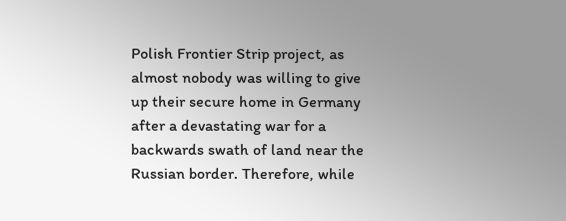Polish Frontier Strip project, as almost nobody was willing to give up their secure home in Germany after a devastating war for a backwards swath of land near the Russian border. Therefore, while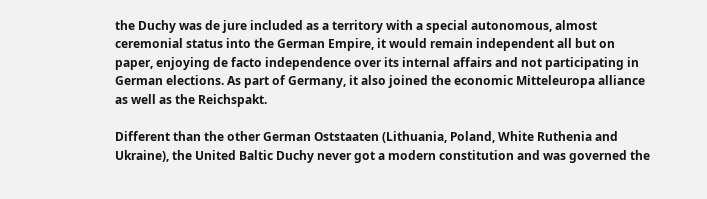the Duchy was de jure included as a territory with a special autonomous, almost ceremonial status into the German Empire, it would remain independent all but on paper, enjoying de facto independence over its internal affairs and not participating in German elections. As part of Germany, it also joined the economic Mitteleuropa alliance as well as the Reichspakt.

Different than the other German Oststaaten (Lithuania, Poland, White Ruthenia and Ukraine), the United Baltic Duchy never got a modern constitution and was governed the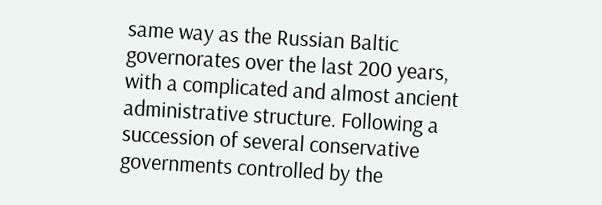same way as the Russian Baltic governorates over the last 200 years, with a complicated and almost ancient administrative structure. Following a succession of several conservative governments controlled by the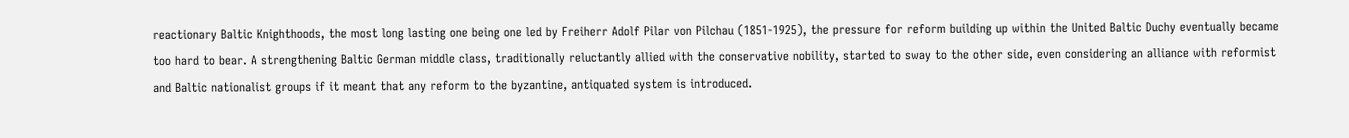reactionary Baltic Knighthoods, the most long lasting one being one led by Freiherr Adolf Pilar von Pilchau (1851-1925), the pressure for reform building up within the United Baltic Duchy eventually became too hard to bear. A strengthening Baltic German middle class, traditionally reluctantly allied with the conservative nobility, started to sway to the other side, even considering an alliance with reformist and Baltic nationalist groups if it meant that any reform to the byzantine, antiquated system is introduced.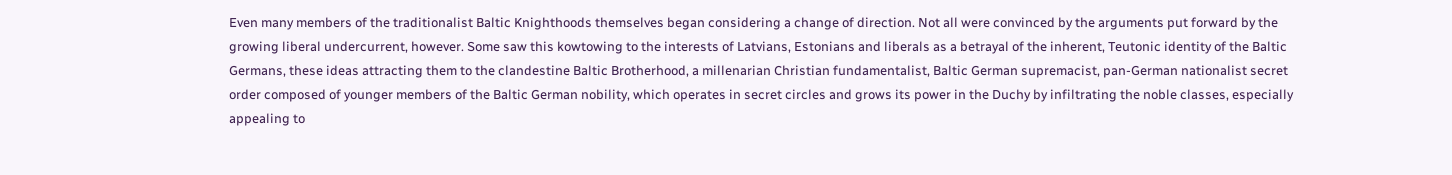Even many members of the traditionalist Baltic Knighthoods themselves began considering a change of direction. Not all were convinced by the arguments put forward by the growing liberal undercurrent, however. Some saw this kowtowing to the interests of Latvians, Estonians and liberals as a betrayal of the inherent, Teutonic identity of the Baltic Germans, these ideas attracting them to the clandestine Baltic Brotherhood, a millenarian Christian fundamentalist, Baltic German supremacist, pan-German nationalist secret order composed of younger members of the Baltic German nobility, which operates in secret circles and grows its power in the Duchy by infiltrating the noble classes, especially appealing to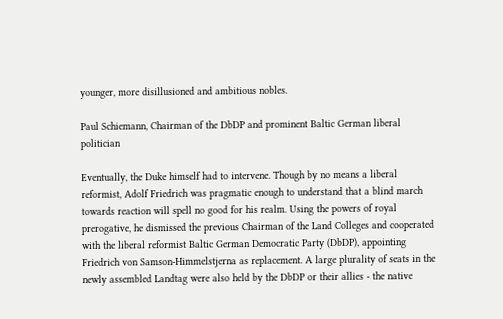younger, more disillusioned and ambitious nobles.

Paul Schiemann, Chairman of the DbDP and prominent Baltic German liberal politician

Eventually, the Duke himself had to intervene. Though by no means a liberal reformist, Adolf Friedrich was pragmatic enough to understand that a blind march towards reaction will spell no good for his realm. Using the powers of royal prerogative, he dismissed the previous Chairman of the Land Colleges and cooperated with the liberal reformist Baltic German Democratic Party (DbDP), appointing Friedrich von Samson-Himmelstjerna as replacement. A large plurality of seats in the newly assembled Landtag were also held by the DbDP or their allies - the native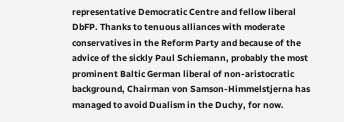representative Democratic Centre and fellow liberal DbFP. Thanks to tenuous alliances with moderate conservatives in the Reform Party and because of the advice of the sickly Paul Schiemann, probably the most prominent Baltic German liberal of non-aristocratic background, Chairman von Samson-Himmelstjerna has managed to avoid Dualism in the Duchy, for now.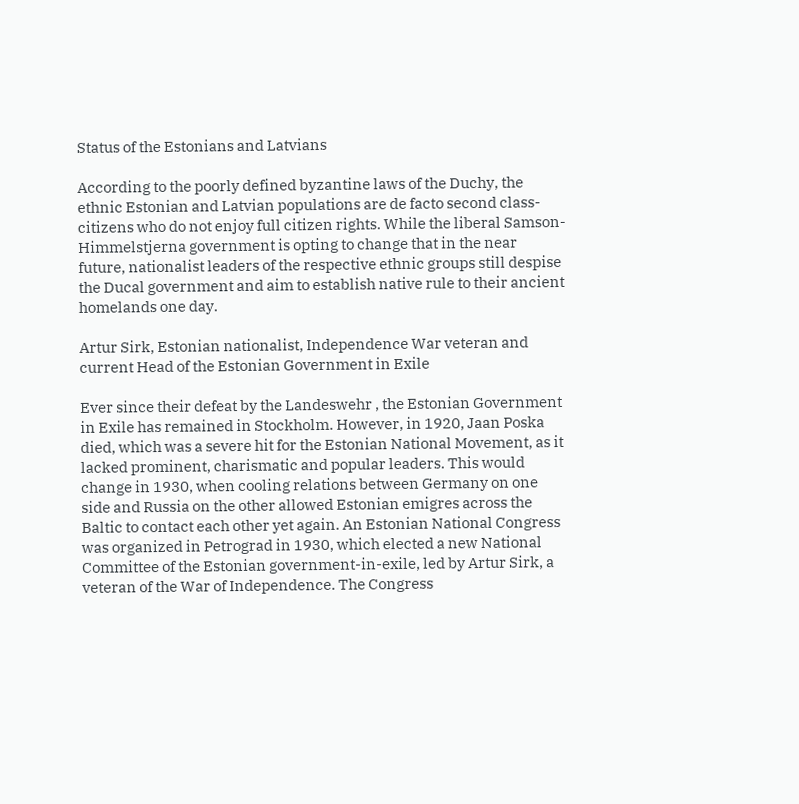Status of the Estonians and Latvians

According to the poorly defined byzantine laws of the Duchy, the ethnic Estonian and Latvian populations are de facto second class-citizens who do not enjoy full citizen rights. While the liberal Samson-Himmelstjerna government is opting to change that in the near future, nationalist leaders of the respective ethnic groups still despise the Ducal government and aim to establish native rule to their ancient homelands one day.

Artur Sirk, Estonian nationalist, Independence War veteran and current Head of the Estonian Government in Exile

Ever since their defeat by the Landeswehr , the Estonian Government in Exile has remained in Stockholm. However, in 1920, Jaan Poska died, which was a severe hit for the Estonian National Movement, as it lacked prominent, charismatic and popular leaders. This would change in 1930, when cooling relations between Germany on one side and Russia on the other allowed Estonian emigres across the Baltic to contact each other yet again. An Estonian National Congress was organized in Petrograd in 1930, which elected a new National Committee of the Estonian government-in-exile, led by Artur Sirk, a veteran of the War of Independence. The Congress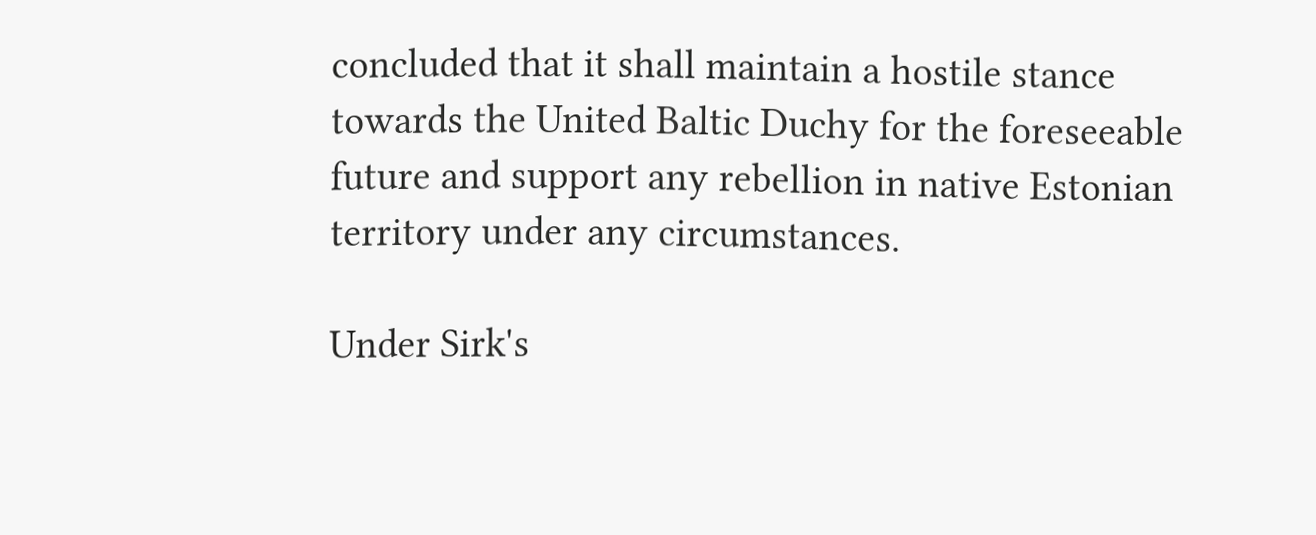concluded that it shall maintain a hostile stance towards the United Baltic Duchy for the foreseeable future and support any rebellion in native Estonian territory under any circumstances.

Under Sirk's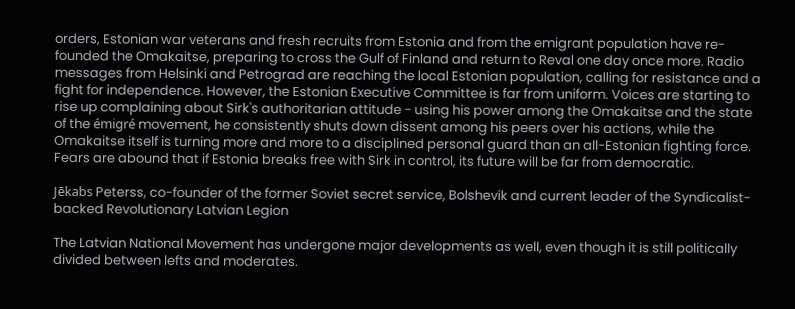orders, Estonian war veterans and fresh recruits from Estonia and from the emigrant population have re-founded the Omakaitse, preparing to cross the Gulf of Finland and return to Reval one day once more. Radio messages from Helsinki and Petrograd are reaching the local Estonian population, calling for resistance and a fight for independence. However, the Estonian Executive Committee is far from uniform. Voices are starting to rise up complaining about Sirk's authoritarian attitude - using his power among the Omakaitse and the state of the émigré movement, he consistently shuts down dissent among his peers over his actions, while the Omakaitse itself is turning more and more to a disciplined personal guard than an all-Estonian fighting force. Fears are abound that if Estonia breaks free with Sirk in control, its future will be far from democratic.

Jēkabs Peterss, co-founder of the former Soviet secret service, Bolshevik and current leader of the Syndicalist-backed Revolutionary Latvian Legion

The Latvian National Movement has undergone major developments as well, even though it is still politically divided between lefts and moderates.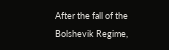After the fall of the Bolshevik Regime,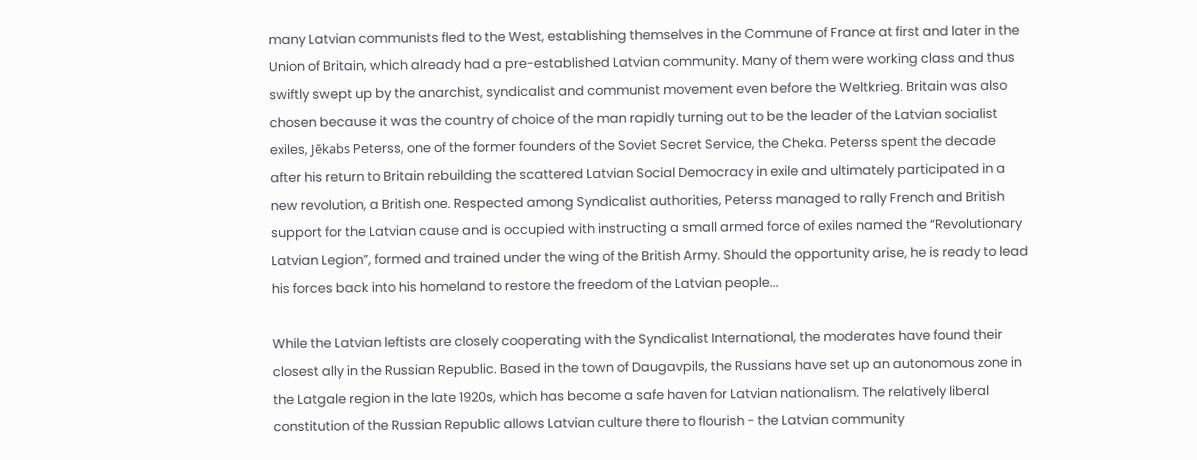many Latvian communists fled to the West, establishing themselves in the Commune of France at first and later in the Union of Britain, which already had a pre-established Latvian community. Many of them were working class and thus swiftly swept up by the anarchist, syndicalist and communist movement even before the Weltkrieg. Britain was also chosen because it was the country of choice of the man rapidly turning out to be the leader of the Latvian socialist exiles, Jēkabs Peterss, one of the former founders of the Soviet Secret Service, the Cheka. Peterss spent the decade after his return to Britain rebuilding the scattered Latvian Social Democracy in exile and ultimately participated in a new revolution, a British one. Respected among Syndicalist authorities, Peterss managed to rally French and British support for the Latvian cause and is occupied with instructing a small armed force of exiles named the “Revolutionary Latvian Legion”, formed and trained under the wing of the British Army. Should the opportunity arise, he is ready to lead his forces back into his homeland to restore the freedom of the Latvian people...

While the Latvian leftists are closely cooperating with the Syndicalist International, the moderates have found their closest ally in the Russian Republic. Based in the town of Daugavpils, the Russians have set up an autonomous zone in the Latgale region in the late 1920s, which has become a safe haven for Latvian nationalism. The relatively liberal constitution of the Russian Republic allows Latvian culture there to flourish - the Latvian community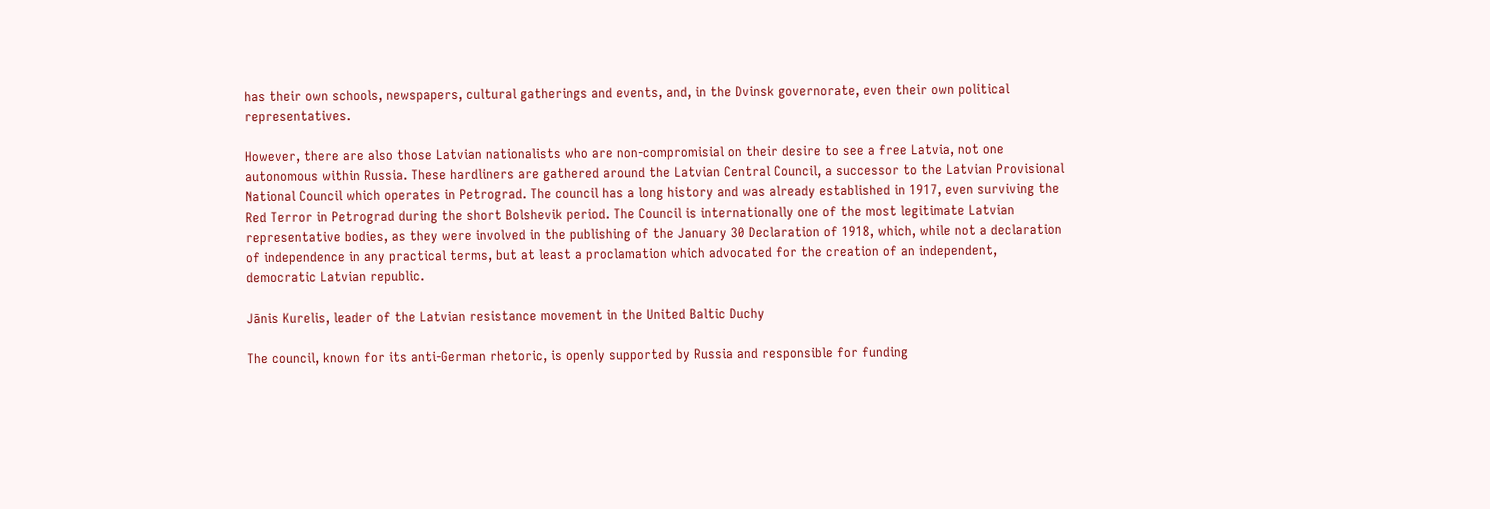has their own schools, newspapers, cultural gatherings and events, and, in the Dvinsk governorate, even their own political representatives.

However, there are also those Latvian nationalists who are non-compromisial on their desire to see a free Latvia, not one autonomous within Russia. These hardliners are gathered around the Latvian Central Council, a successor to the Latvian Provisional National Council which operates in Petrograd. The council has a long history and was already established in 1917, even surviving the Red Terror in Petrograd during the short Bolshevik period. The Council is internationally one of the most legitimate Latvian representative bodies, as they were involved in the publishing of the January 30 Declaration of 1918, which, while not a declaration of independence in any practical terms, but at least a proclamation which advocated for the creation of an independent, democratic Latvian republic.

Jānis Kurelis, leader of the Latvian resistance movement in the United Baltic Duchy

The council, known for its anti-German rhetoric, is openly supported by Russia and responsible for funding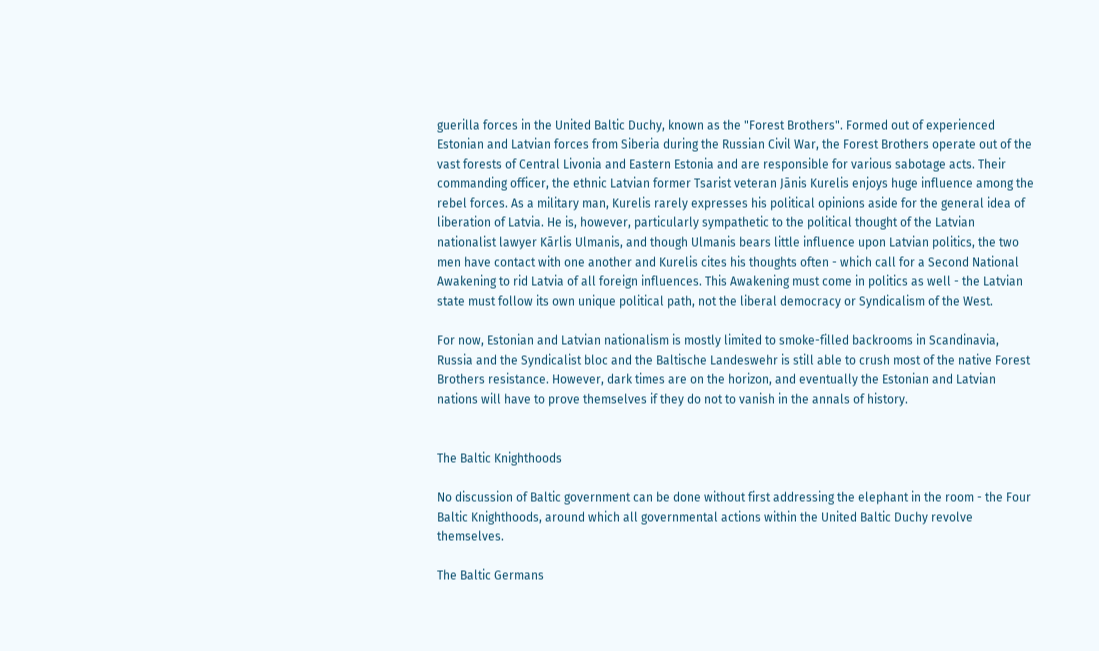guerilla forces in the United Baltic Duchy, known as the "Forest Brothers". Formed out of experienced Estonian and Latvian forces from Siberia during the Russian Civil War, the Forest Brothers operate out of the vast forests of Central Livonia and Eastern Estonia and are responsible for various sabotage acts. Their commanding officer, the ethnic Latvian former Tsarist veteran Jānis Kurelis enjoys huge influence among the rebel forces. As a military man, Kurelis rarely expresses his political opinions aside for the general idea of liberation of Latvia. He is, however, particularly sympathetic to the political thought of the Latvian nationalist lawyer Kārlis Ulmanis, and though Ulmanis bears little influence upon Latvian politics, the two men have contact with one another and Kurelis cites his thoughts often - which call for a Second National Awakening to rid Latvia of all foreign influences. This Awakening must come in politics as well - the Latvian state must follow its own unique political path, not the liberal democracy or Syndicalism of the West.

For now, Estonian and Latvian nationalism is mostly limited to smoke-filled backrooms in Scandinavia, Russia and the Syndicalist bloc and the Baltische Landeswehr is still able to crush most of the native Forest Brothers resistance. However, dark times are on the horizon, and eventually the Estonian and Latvian nations will have to prove themselves if they do not to vanish in the annals of history.


The Baltic Knighthoods

No discussion of Baltic government can be done without first addressing the elephant in the room - the Four Baltic Knighthoods, around which all governmental actions within the United Baltic Duchy revolve themselves.

The Baltic Germans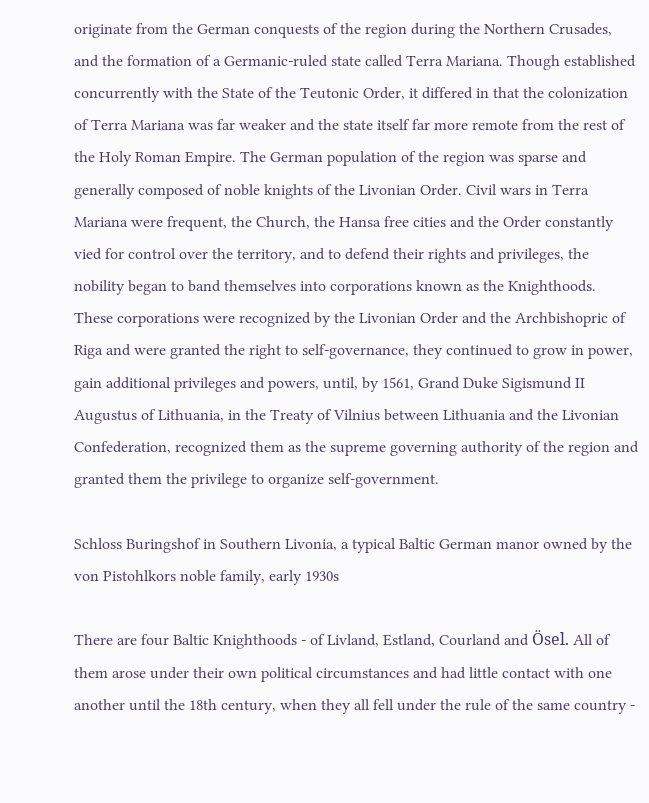originate from the German conquests of the region during the Northern Crusades, and the formation of a Germanic-ruled state called Terra Mariana. Though established concurrently with the State of the Teutonic Order, it differed in that the colonization of Terra Mariana was far weaker and the state itself far more remote from the rest of the Holy Roman Empire. The German population of the region was sparse and generally composed of noble knights of the Livonian Order. Civil wars in Terra Mariana were frequent, the Church, the Hansa free cities and the Order constantly vied for control over the territory, and to defend their rights and privileges, the nobility began to band themselves into corporations known as the Knighthoods. These corporations were recognized by the Livonian Order and the Archbishopric of Riga and were granted the right to self-governance, they continued to grow in power, gain additional privileges and powers, until, by 1561, Grand Duke Sigismund II Augustus of Lithuania, in the Treaty of Vilnius between Lithuania and the Livonian Confederation, recognized them as the supreme governing authority of the region and granted them the privilege to organize self-government.

Schloss Buringshof in Southern Livonia, a typical Baltic German manor owned by the von Pistohlkors noble family, early 1930s

There are four Baltic Knighthoods - of Livland, Estland, Courland and Ösel. All of them arose under their own political circumstances and had little contact with one another until the 18th century, when they all fell under the rule of the same country -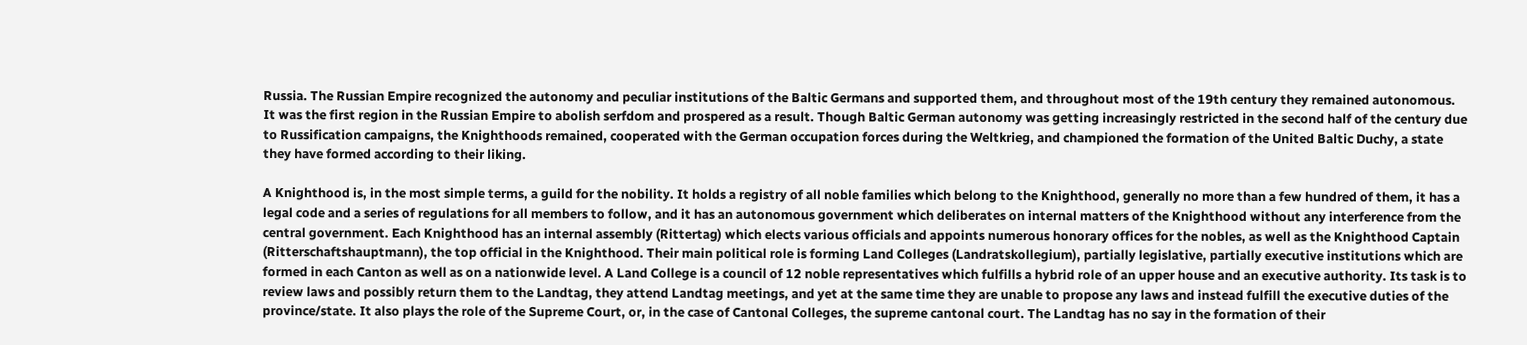Russia. The Russian Empire recognized the autonomy and peculiar institutions of the Baltic Germans and supported them, and throughout most of the 19th century they remained autonomous. It was the first region in the Russian Empire to abolish serfdom and prospered as a result. Though Baltic German autonomy was getting increasingly restricted in the second half of the century due to Russification campaigns, the Knighthoods remained, cooperated with the German occupation forces during the Weltkrieg, and championed the formation of the United Baltic Duchy, a state they have formed according to their liking.

A Knighthood is, in the most simple terms, a guild for the nobility. It holds a registry of all noble families which belong to the Knighthood, generally no more than a few hundred of them, it has a legal code and a series of regulations for all members to follow, and it has an autonomous government which deliberates on internal matters of the Knighthood without any interference from the central government. Each Knighthood has an internal assembly (Rittertag) which elects various officials and appoints numerous honorary offices for the nobles, as well as the Knighthood Captain (Ritterschaftshauptmann), the top official in the Knighthood. Their main political role is forming Land Colleges (Landratskollegium), partially legislative, partially executive institutions which are formed in each Canton as well as on a nationwide level. A Land College is a council of 12 noble representatives which fulfills a hybrid role of an upper house and an executive authority. Its task is to review laws and possibly return them to the Landtag, they attend Landtag meetings, and yet at the same time they are unable to propose any laws and instead fulfill the executive duties of the province/state. It also plays the role of the Supreme Court, or, in the case of Cantonal Colleges, the supreme cantonal court. The Landtag has no say in the formation of their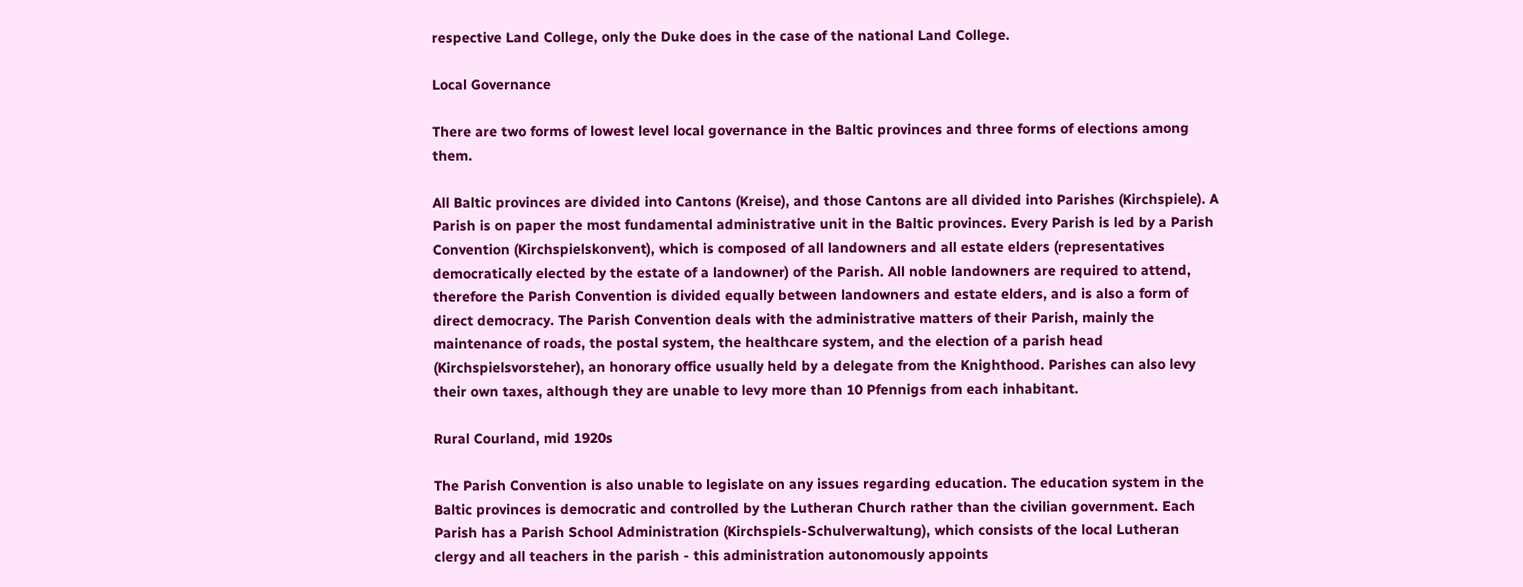respective Land College, only the Duke does in the case of the national Land College.

Local Governance

There are two forms of lowest level local governance in the Baltic provinces and three forms of elections among them.

All Baltic provinces are divided into Cantons (Kreise), and those Cantons are all divided into Parishes (Kirchspiele). A Parish is on paper the most fundamental administrative unit in the Baltic provinces. Every Parish is led by a Parish Convention (Kirchspielskonvent), which is composed of all landowners and all estate elders (representatives democratically elected by the estate of a landowner) of the Parish. All noble landowners are required to attend, therefore the Parish Convention is divided equally between landowners and estate elders, and is also a form of direct democracy. The Parish Convention deals with the administrative matters of their Parish, mainly the maintenance of roads, the postal system, the healthcare system, and the election of a parish head (Kirchspielsvorsteher), an honorary office usually held by a delegate from the Knighthood. Parishes can also levy their own taxes, although they are unable to levy more than 10 Pfennigs from each inhabitant.

Rural Courland, mid 1920s

The Parish Convention is also unable to legislate on any issues regarding education. The education system in the Baltic provinces is democratic and controlled by the Lutheran Church rather than the civilian government. Each Parish has a Parish School Administration (Kirchspiels-Schulverwaltung), which consists of the local Lutheran clergy and all teachers in the parish - this administration autonomously appoints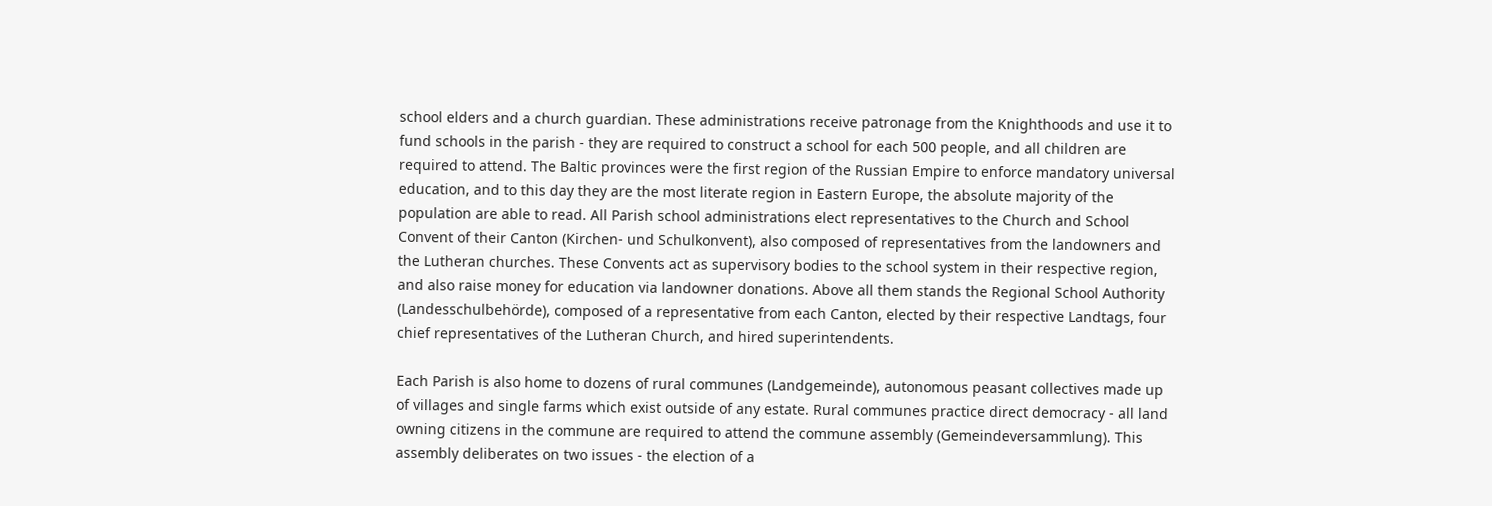school elders and a church guardian. These administrations receive patronage from the Knighthoods and use it to fund schools in the parish - they are required to construct a school for each 500 people, and all children are required to attend. The Baltic provinces were the first region of the Russian Empire to enforce mandatory universal education, and to this day they are the most literate region in Eastern Europe, the absolute majority of the population are able to read. All Parish school administrations elect representatives to the Church and School Convent of their Canton (Kirchen- und Schulkonvent), also composed of representatives from the landowners and the Lutheran churches. These Convents act as supervisory bodies to the school system in their respective region, and also raise money for education via landowner donations. Above all them stands the Regional School Authority (Landesschulbehörde), composed of a representative from each Canton, elected by their respective Landtags, four chief representatives of the Lutheran Church, and hired superintendents.

Each Parish is also home to dozens of rural communes (Landgemeinde), autonomous peasant collectives made up of villages and single farms which exist outside of any estate. Rural communes practice direct democracy - all land owning citizens in the commune are required to attend the commune assembly (Gemeindeversammlung). This assembly deliberates on two issues - the election of a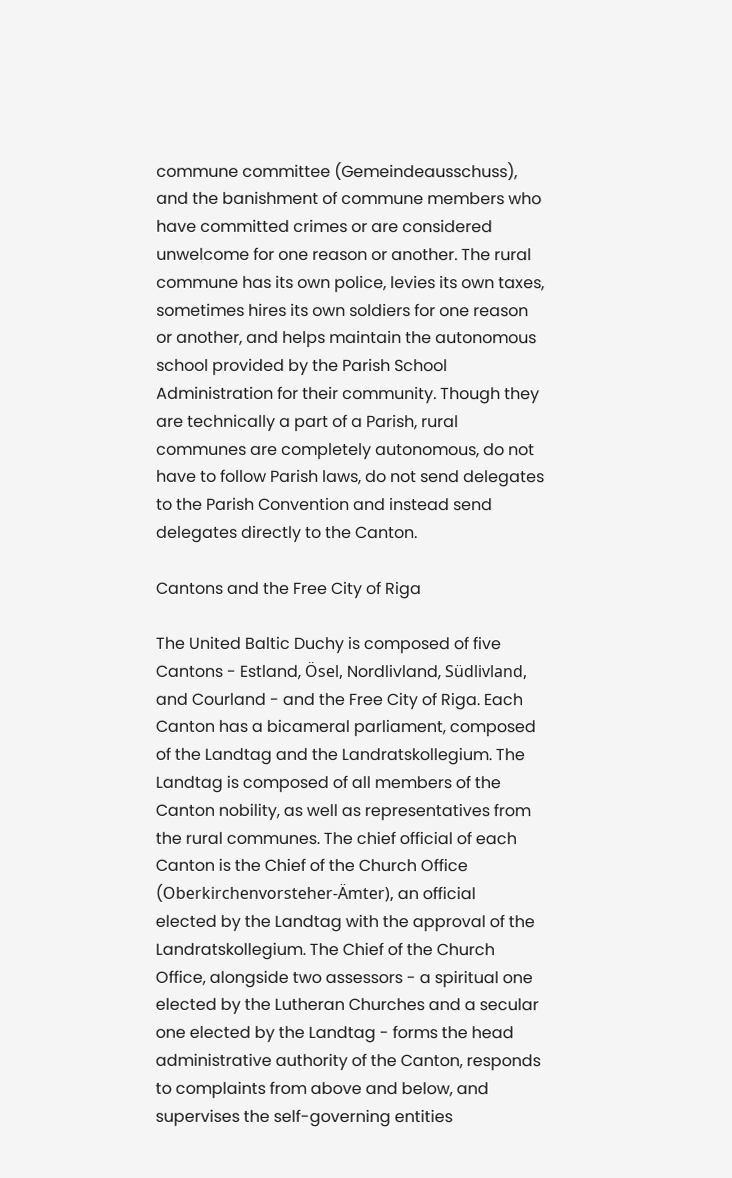commune committee (Gemeindeausschuss), and the banishment of commune members who have committed crimes or are considered unwelcome for one reason or another. The rural commune has its own police, levies its own taxes, sometimes hires its own soldiers for one reason or another, and helps maintain the autonomous school provided by the Parish School Administration for their community. Though they are technically a part of a Parish, rural communes are completely autonomous, do not have to follow Parish laws, do not send delegates to the Parish Convention and instead send delegates directly to the Canton.

Cantons and the Free City of Riga

The United Baltic Duchy is composed of five Cantons - Estland, Ösel, Nordlivland, Südlivland, and Courland - and the Free City of Riga. Each Canton has a bicameral parliament, composed of the Landtag and the Landratskollegium. The Landtag is composed of all members of the Canton nobility, as well as representatives from the rural communes. The chief official of each Canton is the Chief of the Church Office (Oberkirchenvorsteher-Ämter), an official elected by the Landtag with the approval of the Landratskollegium. The Chief of the Church Office, alongside two assessors - a spiritual one elected by the Lutheran Churches and a secular one elected by the Landtag - forms the head administrative authority of the Canton, responds to complaints from above and below, and supervises the self-governing entities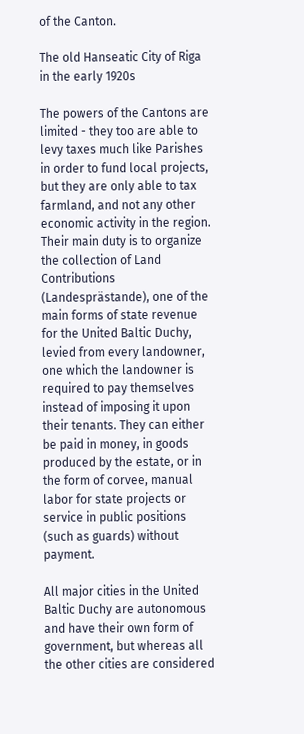of the Canton.

The old Hanseatic City of Riga in the early 1920s

The powers of the Cantons are limited - they too are able to levy taxes much like Parishes in order to fund local projects, but they are only able to tax farmland, and not any other economic activity in the region. Their main duty is to organize the collection of Land Contributions (Landesprästande), one of the main forms of state revenue for the United Baltic Duchy, levied from every landowner, one which the landowner is required to pay themselves instead of imposing it upon their tenants. They can either be paid in money, in goods produced by the estate, or in the form of corvee, manual labor for state projects or service in public positions (such as guards) without payment.

All major cities in the United Baltic Duchy are autonomous and have their own form of government, but whereas all the other cities are considered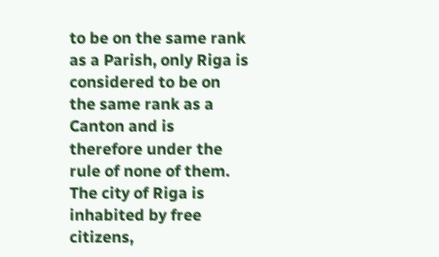to be on the same rank as a Parish, only Riga is considered to be on the same rank as a Canton and is therefore under the rule of none of them. The city of Riga is inhabited by free citizens,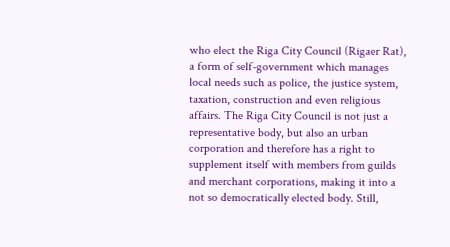who elect the Riga City Council (Rigaer Rat), a form of self-government which manages local needs such as police, the justice system, taxation, construction and even religious affairs. The Riga City Council is not just a representative body, but also an urban corporation and therefore has a right to supplement itself with members from guilds and merchant corporations, making it into a not so democratically elected body. Still,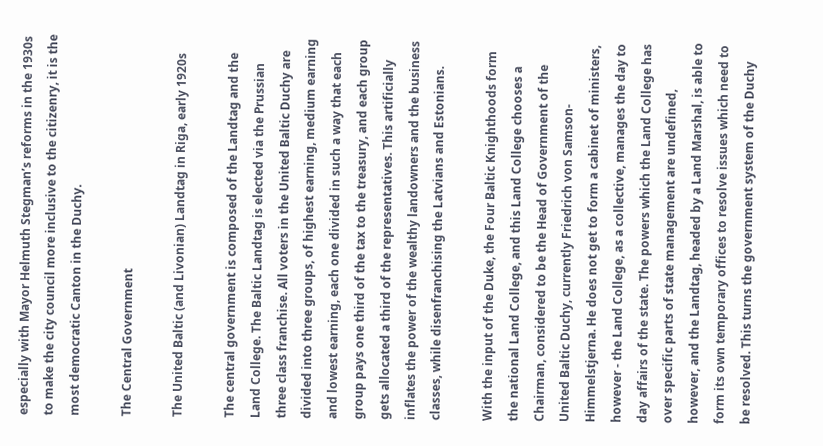especially with Mayor Helmuth Stegman’s reforms in the 1930s to make the city council more inclusive to the citizenry, it is the most democratic Canton in the Duchy.

The Central Government

The United Baltic (and Livonian) Landtag in Riga, early 1920s

The central government is composed of the Landtag and the Land College. The Baltic Landtag is elected via the Prussian three class franchise. All voters in the United Baltic Duchy are divided into three groups, of highest earning, medium earning and lowest earning, each one divided in such a way that each group pays one third of the tax to the treasury, and each group gets allocated a third of the representatives. This artificially inflates the power of the wealthy landowners and the business classes, while disenfranchising the Latvians and Estonians.

With the input of the Duke, the Four Baltic Knighthoods form the national Land College, and this Land College chooses a Chairman, considered to be the Head of Government of the United Baltic Duchy, currently Friedrich von Samson-Himmelstjerna. He does not get to form a cabinet of ministers, however - the Land College, as a collective, manages the day to day affairs of the state. The powers which the Land College has over specific parts of state management are undefined, however, and the Landtag, headed by a Land Marshal, is able to form its own temporary offices to resolve issues which need to be resolved. This turns the government system of the Duchy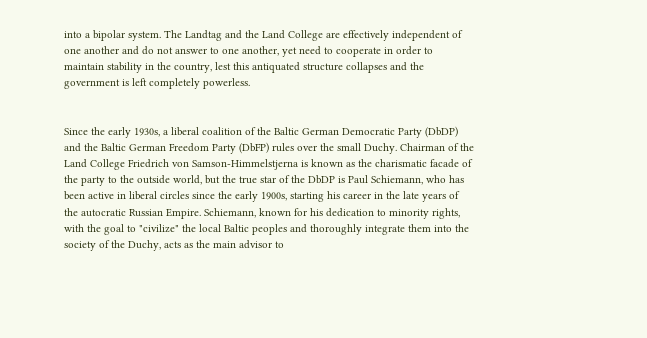into a bipolar system. The Landtag and the Land College are effectively independent of one another and do not answer to one another, yet need to cooperate in order to maintain stability in the country, lest this antiquated structure collapses and the government is left completely powerless.


Since the early 1930s, a liberal coalition of the Baltic German Democratic Party (DbDP) and the Baltic German Freedom Party (DbFP) rules over the small Duchy. Chairman of the Land College Friedrich von Samson-Himmelstjerna is known as the charismatic facade of the party to the outside world, but the true star of the DbDP is Paul Schiemann, who has been active in liberal circles since the early 1900s, starting his career in the late years of the autocratic Russian Empire. Schiemann, known for his dedication to minority rights, with the goal to "civilize" the local Baltic peoples and thoroughly integrate them into the society of the Duchy, acts as the main advisor to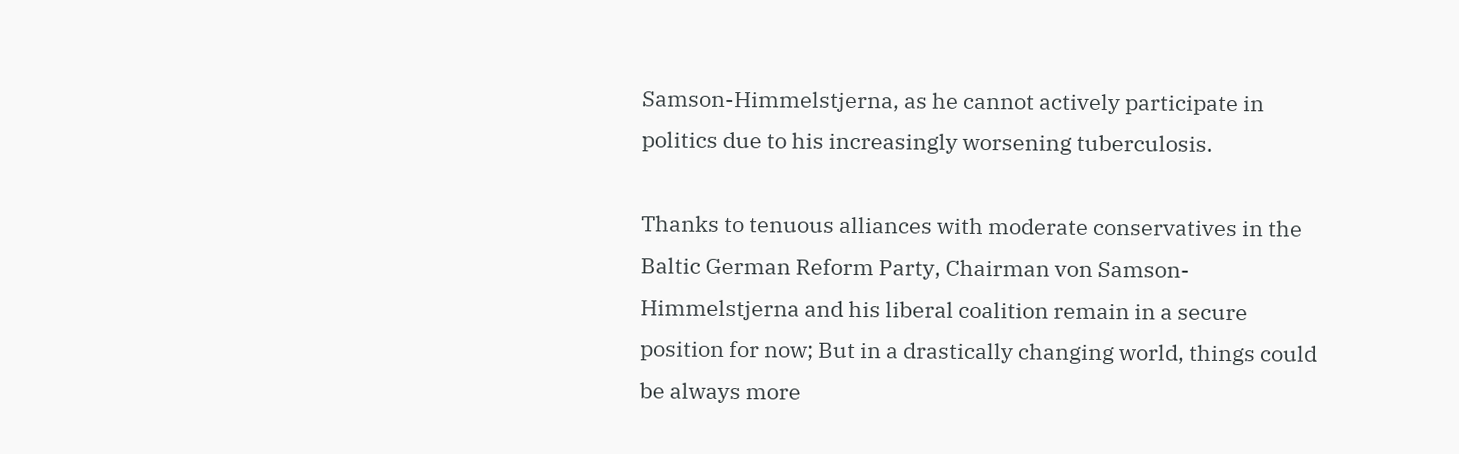Samson-Himmelstjerna, as he cannot actively participate in politics due to his increasingly worsening tuberculosis.

Thanks to tenuous alliances with moderate conservatives in the Baltic German Reform Party, Chairman von Samson-Himmelstjerna and his liberal coalition remain in a secure position for now; But in a drastically changing world, things could be always more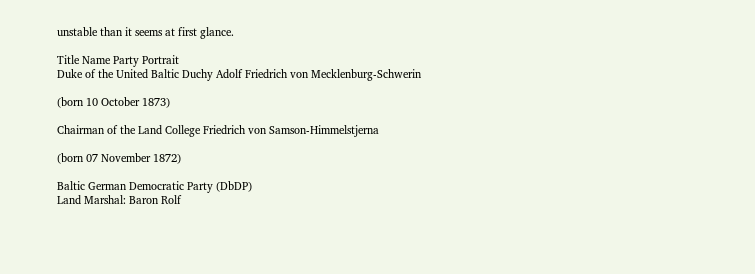unstable than it seems at first glance.

Title Name Party Portrait
Duke of the United Baltic Duchy Adolf Friedrich von Mecklenburg-Schwerin

(born 10 October 1873)

Chairman of the Land College Friedrich von Samson-Himmelstjerna

(born 07 November 1872)

Baltic German Democratic Party (DbDP)
Land Marshal: Baron Rolf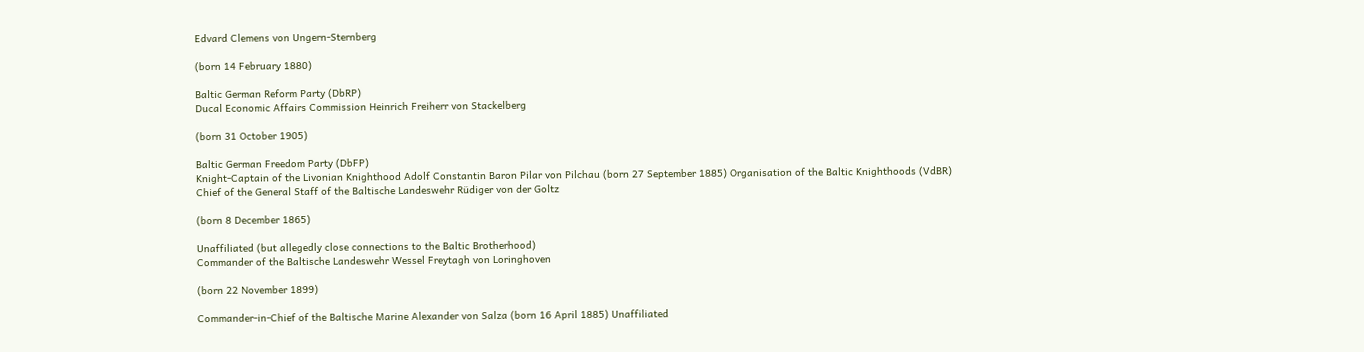Edvard Clemens von Ungern-Sternberg

(born 14 February 1880)

Baltic German Reform Party (DbRP)
Ducal Economic Affairs Commission Heinrich Freiherr von Stackelberg

(born 31 October 1905)

Baltic German Freedom Party (DbFP)
Knight-Captain of the Livonian Knighthood Adolf Constantin Baron Pilar von Pilchau (born 27 September 1885) Organisation of the Baltic Knighthoods (VdBR)
Chief of the General Staff of the Baltische Landeswehr Rüdiger von der Goltz

(born 8 December 1865)

Unaffiliated (but allegedly close connections to the Baltic Brotherhood)
Commander of the Baltische Landeswehr Wessel Freytagh von Loringhoven

(born 22 November 1899)

Commander-in-Chief of the Baltische Marine Alexander von Salza (born 16 April 1885) Unaffiliated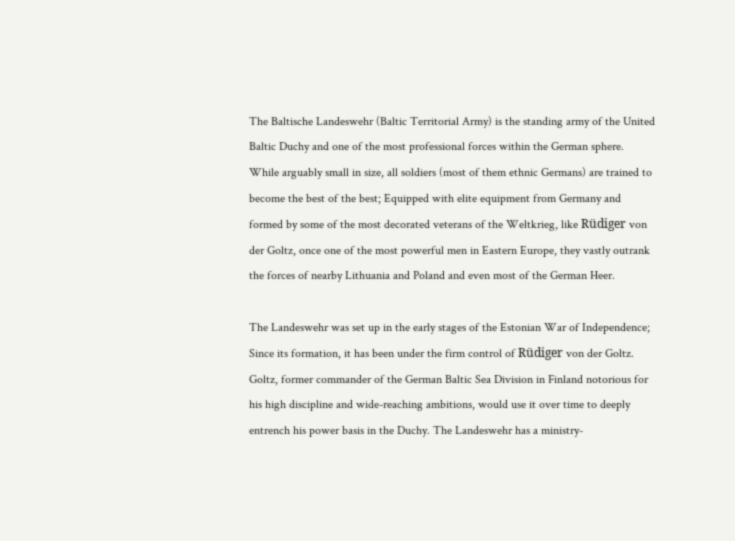The Baltische Landeswehr (Baltic Territorial Army) is the standing army of the United Baltic Duchy and one of the most professional forces within the German sphere. While arguably small in size, all soldiers (most of them ethnic Germans) are trained to become the best of the best; Equipped with elite equipment from Germany and formed by some of the most decorated veterans of the Weltkrieg, like Rüdiger von der Goltz, once one of the most powerful men in Eastern Europe, they vastly outrank the forces of nearby Lithuania and Poland and even most of the German Heer.

The Landeswehr was set up in the early stages of the Estonian War of Independence; Since its formation, it has been under the firm control of Rüdiger von der Goltz. Goltz, former commander of the German Baltic Sea Division in Finland notorious for his high discipline and wide-reaching ambitions, would use it over time to deeply entrench his power basis in the Duchy. The Landeswehr has a ministry-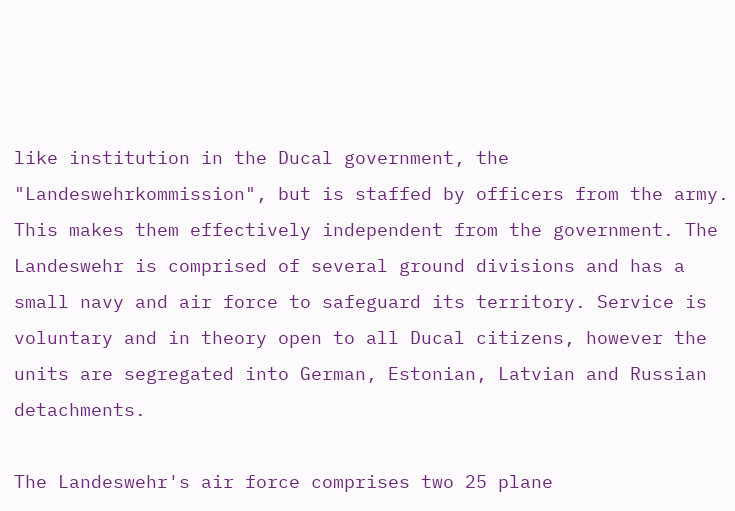like institution in the Ducal government, the "Landeswehrkommission", but is staffed by officers from the army. This makes them effectively independent from the government. The Landeswehr is comprised of several ground divisions and has a small navy and air force to safeguard its territory. Service is voluntary and in theory open to all Ducal citizens, however the units are segregated into German, Estonian, Latvian and Russian detachments.

The Landeswehr's air force comprises two 25 plane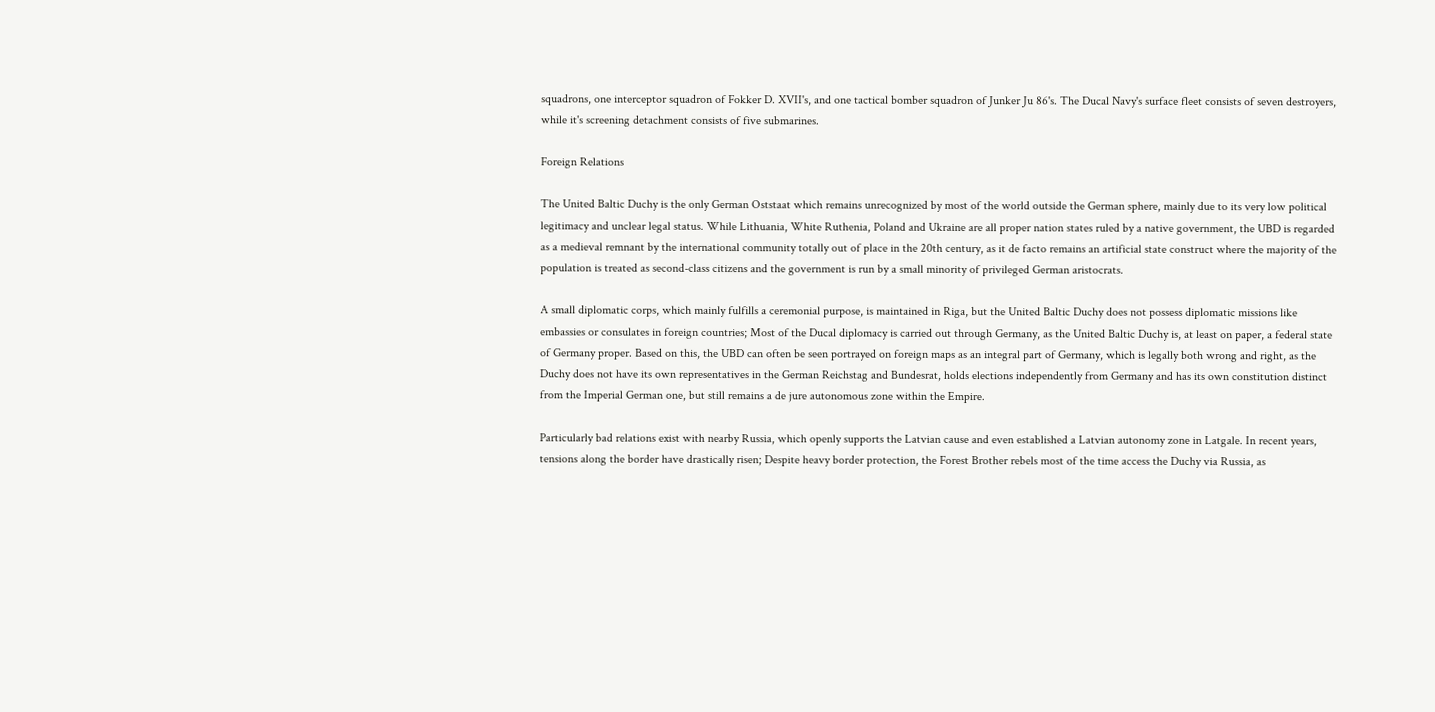squadrons, one interceptor squadron of Fokker D. XVII's, and one tactical bomber squadron of Junker Ju 86's. The Ducal Navy's surface fleet consists of seven destroyers, while it's screening detachment consists of five submarines.

Foreign Relations

The United Baltic Duchy is the only German Oststaat which remains unrecognized by most of the world outside the German sphere, mainly due to its very low political legitimacy and unclear legal status. While Lithuania, White Ruthenia, Poland and Ukraine are all proper nation states ruled by a native government, the UBD is regarded as a medieval remnant by the international community totally out of place in the 20th century, as it de facto remains an artificial state construct where the majority of the population is treated as second-class citizens and the government is run by a small minority of privileged German aristocrats.

A small diplomatic corps, which mainly fulfills a ceremonial purpose, is maintained in Riga, but the United Baltic Duchy does not possess diplomatic missions like embassies or consulates in foreign countries; Most of the Ducal diplomacy is carried out through Germany, as the United Baltic Duchy is, at least on paper, a federal state of Germany proper. Based on this, the UBD can often be seen portrayed on foreign maps as an integral part of Germany, which is legally both wrong and right, as the Duchy does not have its own representatives in the German Reichstag and Bundesrat, holds elections independently from Germany and has its own constitution distinct from the Imperial German one, but still remains a de jure autonomous zone within the Empire.

Particularly bad relations exist with nearby Russia, which openly supports the Latvian cause and even established a Latvian autonomy zone in Latgale. In recent years, tensions along the border have drastically risen; Despite heavy border protection, the Forest Brother rebels most of the time access the Duchy via Russia, as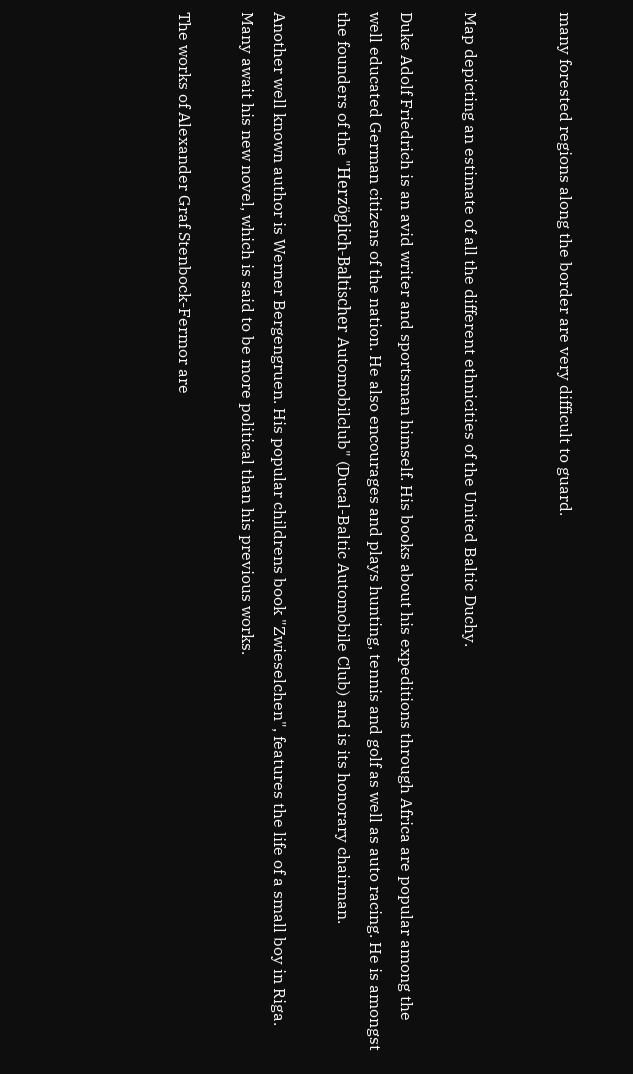many forested regions along the border are very difficult to guard.


Map depicting an estimate of all the different ethnicities of the United Baltic Duchy.

Duke Adolf Friedrich is an avid writer and sportsman himself. His books about his expeditions through Africa are popular among the well educated German citizens of the nation. He also encourages and plays hunting, tennis and golf as well as auto racing. He is amongst the founders of the "Herzöglich-Baltischer Automobilclub" (Ducal-Baltic Automobile Club) and is its honorary chairman.

Another well known author is Werner Bergengruen. His popular childrens book "Zwieselchen", features the life of a small boy in Riga. Many await his new novel, which is said to be more political than his previous works.

The works of Alexander Graf Stenbock-Fermor are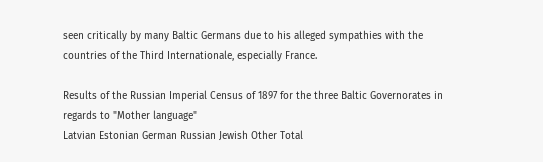seen critically by many Baltic Germans due to his alleged sympathies with the countries of the Third Internationale, especially France.

Results of the Russian Imperial Census of 1897 for the three Baltic Governorates in regards to "Mother language"
Latvian Estonian German Russian Jewish Other Total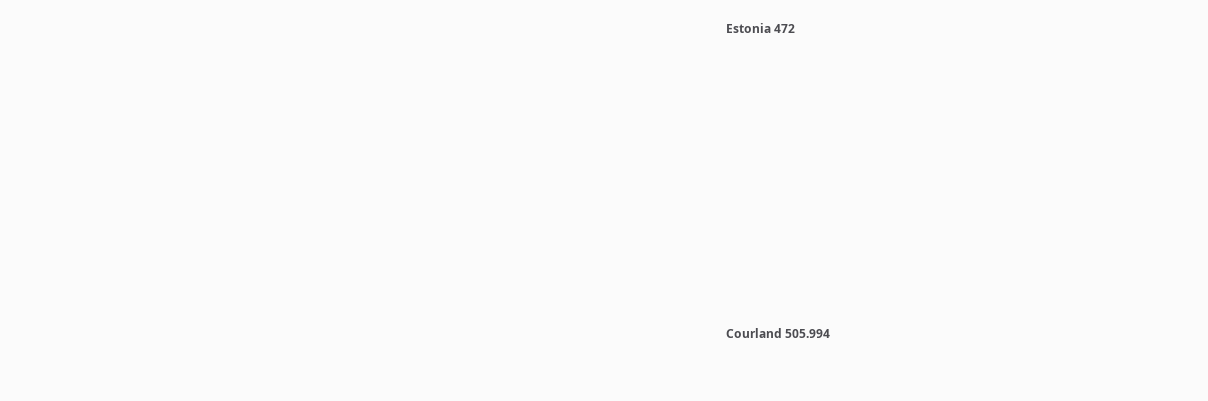Estonia 472














Courland 505.994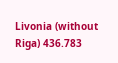Livonia (without Riga) 436.783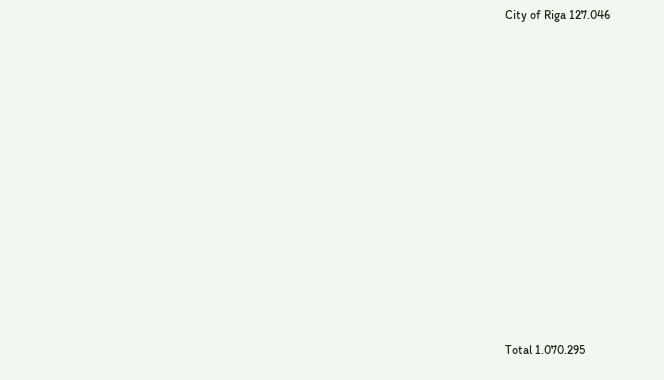City of Riga 127.046














Total 1.070.295